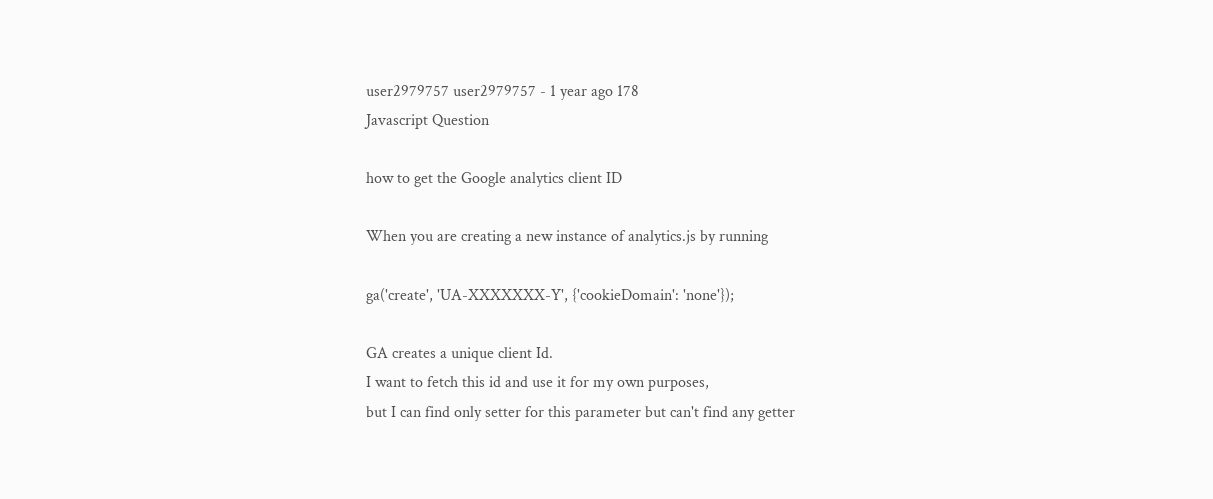user2979757 user2979757 - 1 year ago 178
Javascript Question

how to get the Google analytics client ID

When you are creating a new instance of analytics.js by running

ga('create', 'UA-XXXXXXX-Y', {'cookieDomain': 'none'});

GA creates a unique client Id.
I want to fetch this id and use it for my own purposes,
but I can find only setter for this parameter but can't find any getter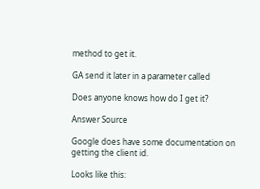method to get it.

GA send it later in a parameter called

Does anyone knows how do I get it?

Answer Source

Google does have some documentation on getting the client id.

Looks like this: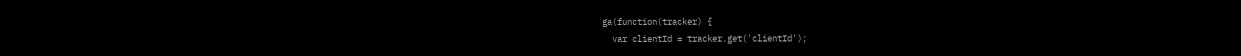ga(function(tracker) {
  var clientId = tracker.get('clientId');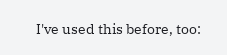I've used this before, too: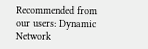Recommended from our users: Dynamic Network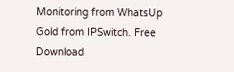Monitoring from WhatsUp Gold from IPSwitch. Free Download